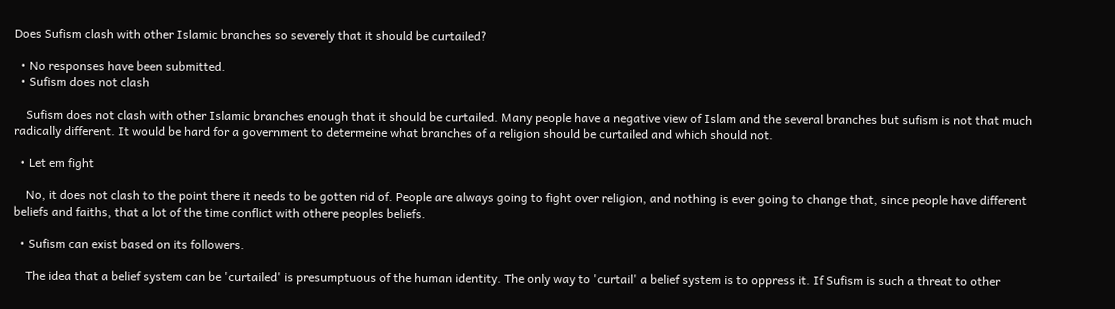Does Sufism clash with other Islamic branches so severely that it should be curtailed?

  • No responses have been submitted.
  • Sufism does not clash

    Sufism does not clash with other Islamic branches enough that it should be curtailed. Many people have a negative view of Islam and the several branches but sufism is not that much radically different. It would be hard for a government to determeine what branches of a religion should be curtailed and which should not.

  • Let em fight

    No, it does not clash to the point there it needs to be gotten rid of. People are always going to fight over religion, and nothing is ever going to change that, since people have different beliefs and faiths, that a lot of the time conflict with othere peoples beliefs.

  • Sufism can exist based on its followers.

    The idea that a belief system can be 'curtailed' is presumptuous of the human identity. The only way to 'curtail' a belief system is to oppress it. If Sufism is such a threat to other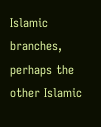Islamic branches, perhaps the other Islamic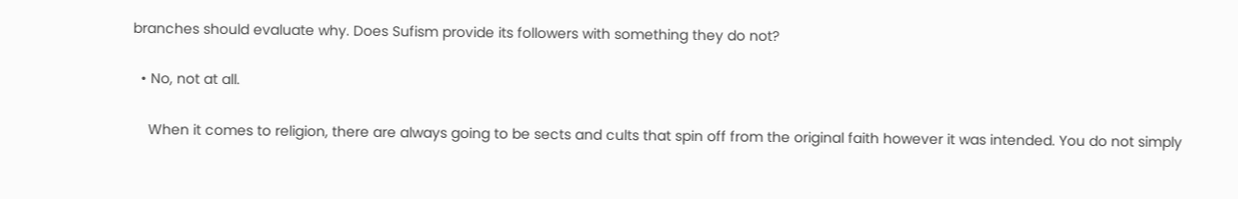branches should evaluate why. Does Sufism provide its followers with something they do not?

  • No, not at all.

    When it comes to religion, there are always going to be sects and cults that spin off from the original faith however it was intended. You do not simply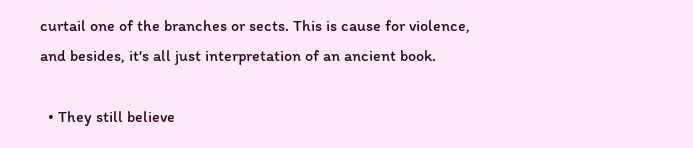curtail one of the branches or sects. This is cause for violence, and besides, it's all just interpretation of an ancient book.

  • They still believe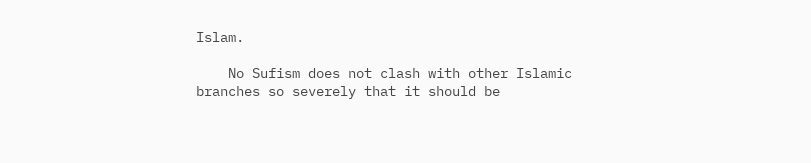Islam.

    No Sufism does not clash with other Islamic branches so severely that it should be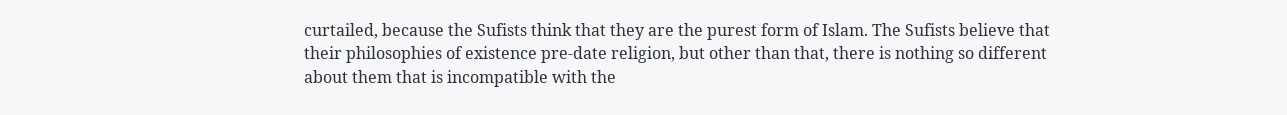curtailed, because the Sufists think that they are the purest form of Islam. The Sufists believe that their philosophies of existence pre-date religion, but other than that, there is nothing so different about them that is incompatible with the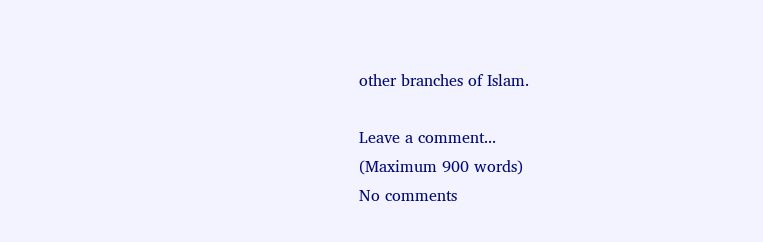other branches of Islam.

Leave a comment...
(Maximum 900 words)
No comments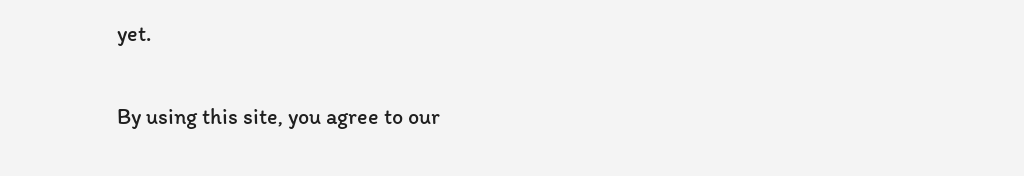yet.

By using this site, you agree to our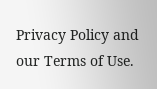Privacy Policy and our Terms of Use.